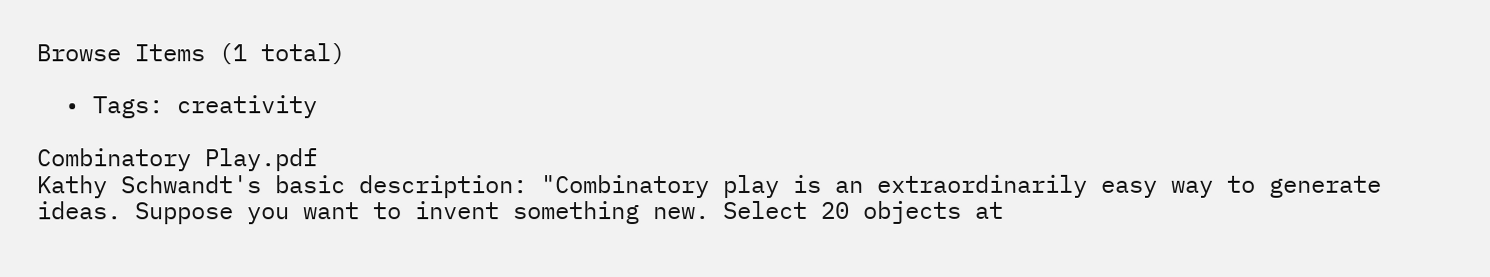Browse Items (1 total)

  • Tags: creativity

Combinatory Play.pdf
Kathy Schwandt's basic description: "Combinatory play is an extraordinarily easy way to generate ideas. Suppose you want to invent something new. Select 20 objects at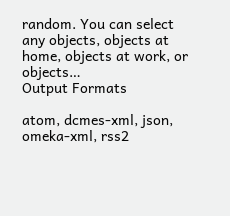random. You can select any objects, objects at home, objects at work, or objects…
Output Formats

atom, dcmes-xml, json, omeka-xml, rss2